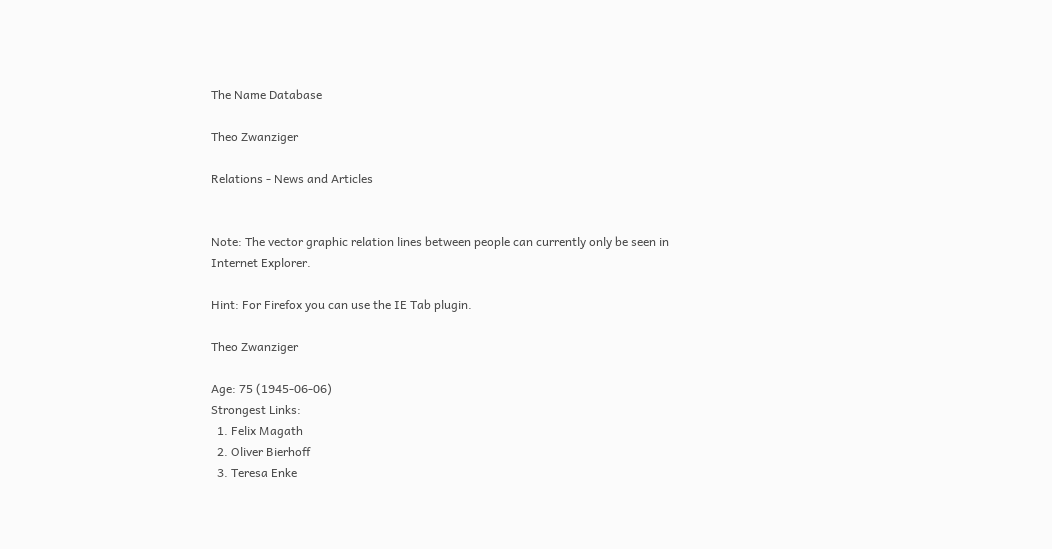The Name Database

Theo Zwanziger

Relations - News and Articles


Note: The vector graphic relation lines between people can currently only be seen in Internet Explorer.

Hint: For Firefox you can use the IE Tab plugin.

Theo Zwanziger

Age: 75 (1945-06-06)
Strongest Links:
  1. Felix Magath
  2. Oliver Bierhoff
  3. Teresa Enke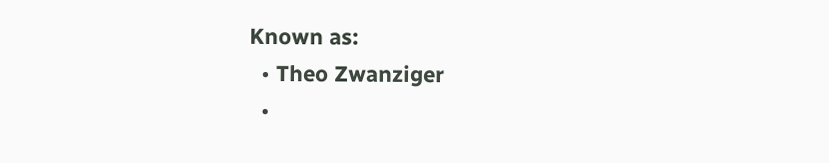Known as:
  • Theo Zwanziger
  •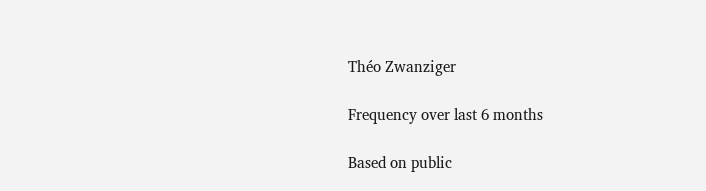Théo Zwanziger

Frequency over last 6 months

Based on public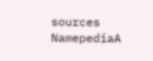sources NamepediaA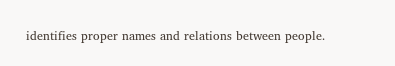identifies proper names and relations between people.